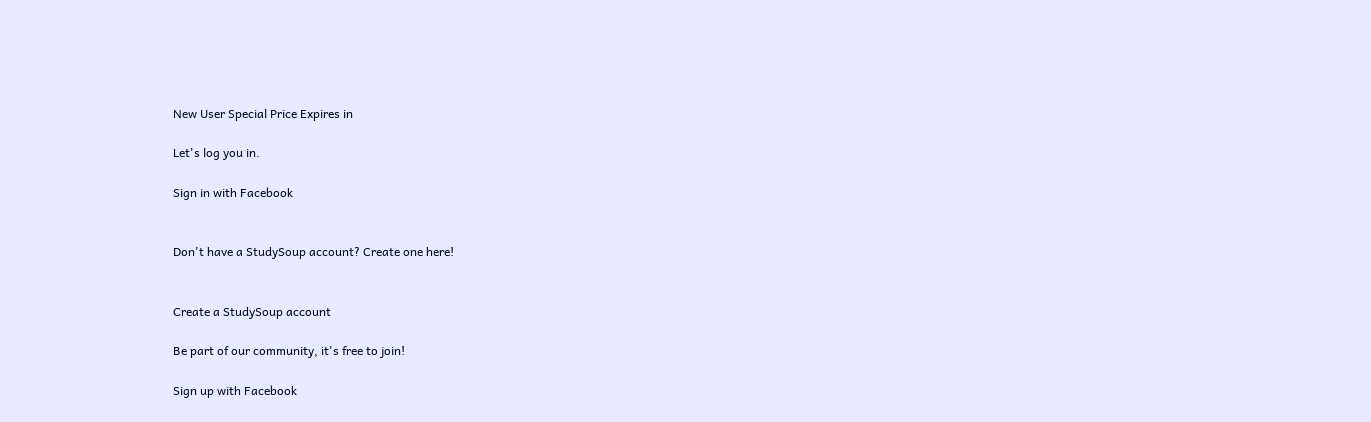New User Special Price Expires in

Let's log you in.

Sign in with Facebook


Don't have a StudySoup account? Create one here!


Create a StudySoup account

Be part of our community, it's free to join!

Sign up with Facebook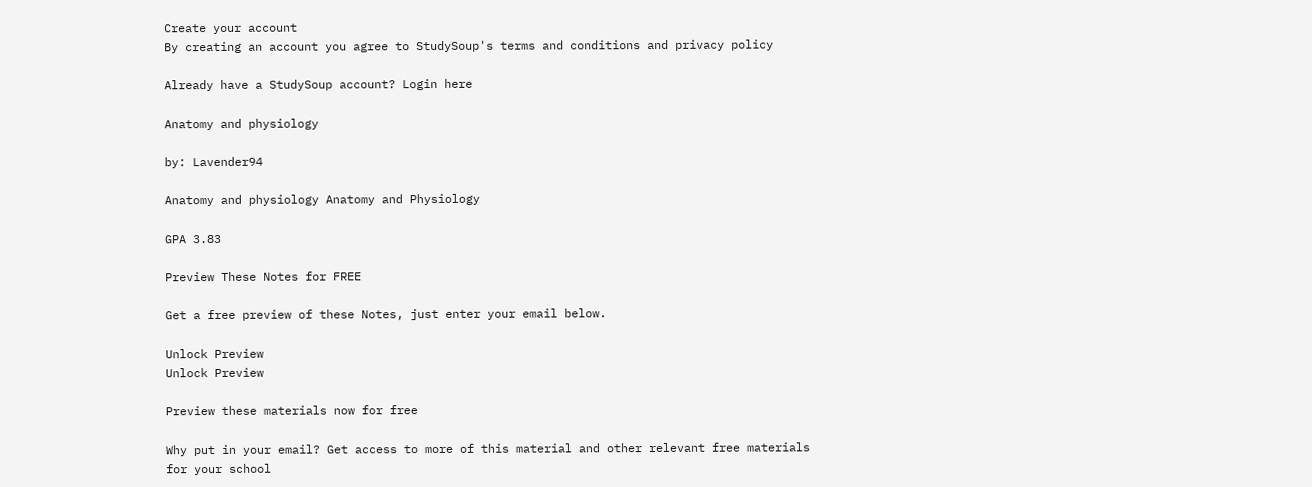Create your account
By creating an account you agree to StudySoup's terms and conditions and privacy policy

Already have a StudySoup account? Login here

Anatomy and physiology

by: Lavender94

Anatomy and physiology Anatomy and Physiology

GPA 3.83

Preview These Notes for FREE

Get a free preview of these Notes, just enter your email below.

Unlock Preview
Unlock Preview

Preview these materials now for free

Why put in your email? Get access to more of this material and other relevant free materials for your school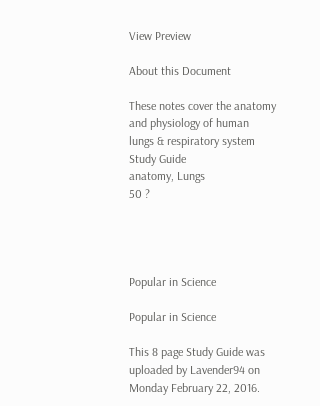View Preview

About this Document

These notes cover the anatomy and physiology of human lungs & respiratory system
Study Guide
anatomy, Lungs
50 ?




Popular in Science

Popular in Science

This 8 page Study Guide was uploaded by Lavender94 on Monday February 22, 2016.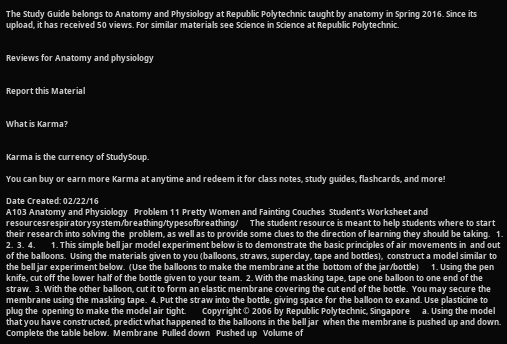The Study Guide belongs to Anatomy and Physiology at Republic Polytechnic taught by anatomy in Spring 2016. Since its upload, it has received 50 views. For similar materials see Science in Science at Republic Polytechnic.


Reviews for Anatomy and physiology


Report this Material


What is Karma?


Karma is the currency of StudySoup.

You can buy or earn more Karma at anytime and redeem it for class notes, study guides, flashcards, and more!

Date Created: 02/22/16
A103 Anatomy and Physiology   Problem 11 Pretty Women and Fainting Couches  Student’s Worksheet and resourcesrespiratorysystem/breathing/typesofbreathing/      The student resource is meant to help students where to start their research into solving the  problem, as well as to provide some clues to the direction of learning they should be taking.   1.  2.  3.  4.        1. This simple bell jar model experiment below is to demonstrate the basic principles of air movements in  and out of the balloons.  Using the materials given to you (balloons, straws, superclay, tape and bottles),  construct a model similar to the bell jar experiment below.  (Use the balloons to make the membrane at the  bottom of the jar/bottle)      1. Using the pen knife, cut off the lower half of the bottle given to your team.  2. With the masking tape, tape one balloon to one end of the straw.  3. With the other balloon, cut it to form an elastic membrane covering the cut end of the bottle.  You may secure the membrane using the masking tape.  4. Put the straw into the bottle, giving space for the balloon to exand. Use plasticine to plug the  opening to make the model air tight.        Copyright © 2006 by Republic Polytechnic, Singapore      a. Using the model that you have constructed, predict what happened to the balloons in the bell jar  when the membrane is pushed up and down.  Complete the table below.  Membrane  Pulled down   Pushed up   Volume of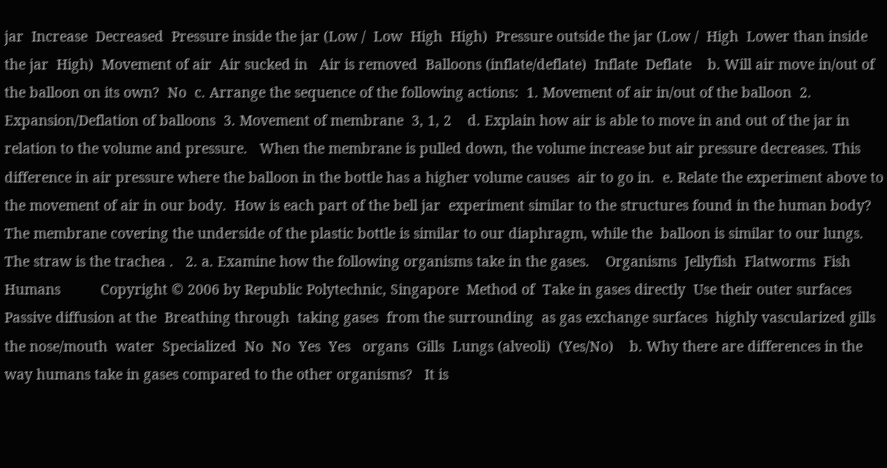jar  Increase  Decreased  Pressure inside the jar (Low /  Low  High  High)  Pressure outside the jar (Low /  High  Lower than inside the jar  High)  Movement of air  Air sucked in   Air is removed  Balloons (inflate/deflate)  Inflate  Deflate    b. Will air move in/out of the balloon on its own?  No  c. Arrange the sequence of the following actions:  1. Movement of air in/out of the balloon  2. Expansion/Deflation of balloons  3. Movement of membrane  3, 1, 2    d. Explain how air is able to move in and out of the jar in relation to the volume and pressure.   When the membrane is pulled down, the volume increase but air pressure decreases. This  difference in air pressure where the balloon in the bottle has a higher volume causes  air to go in.  e. Relate the experiment above to the movement of air in our body.  How is each part of the bell jar  experiment similar to the structures found in the human body?  The membrane covering the underside of the plastic bottle is similar to our diaphragm, while the  balloon is similar to our lungs. The straw is the trachea .   2. a. Examine how the following organisms take in the gases.    Organisms  Jellyfish  Flatworms  Fish  Humans          Copyright © 2006 by Republic Polytechnic, Singapore  Method of  Take in gases directly  Use their outer surfaces  Passive diffusion at the  Breathing through  taking gases  from the surrounding  as gas exchange surfaces  highly vascularized gills  the nose/mouth  water  Specialized  No  No  Yes  Yes   organs  Gills  Lungs (alveoli)  (Yes/No)    b. Why there are differences in the way humans take in gases compared to the other organisms?   It is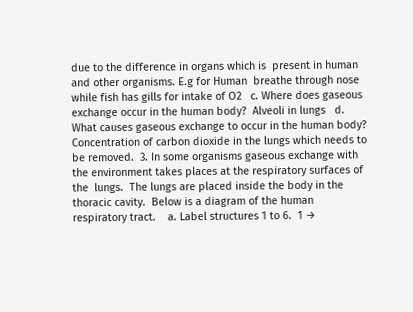due to the difference in organs which is  present in human and other organisms. E.g for Human  breathe through nose while fish has gills for intake of O2   c. Where does gaseous exchange occur in the human body?  Alveoli in lungs   d. What causes gaseous exchange to occur in the human body?             Concentration of carbon dioxide in the lungs which needs to be removed.  3. In some organisms gaseous exchange with the environment takes places at the respiratory surfaces of the  lungs.  The lungs are placed inside the body in the thoracic cavity.  Below is a diagram of the human  respiratory tract.    a. Label structures 1 to 6.  1 →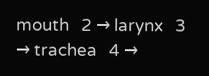mouth   2 → larynx   3 → trachea   4 →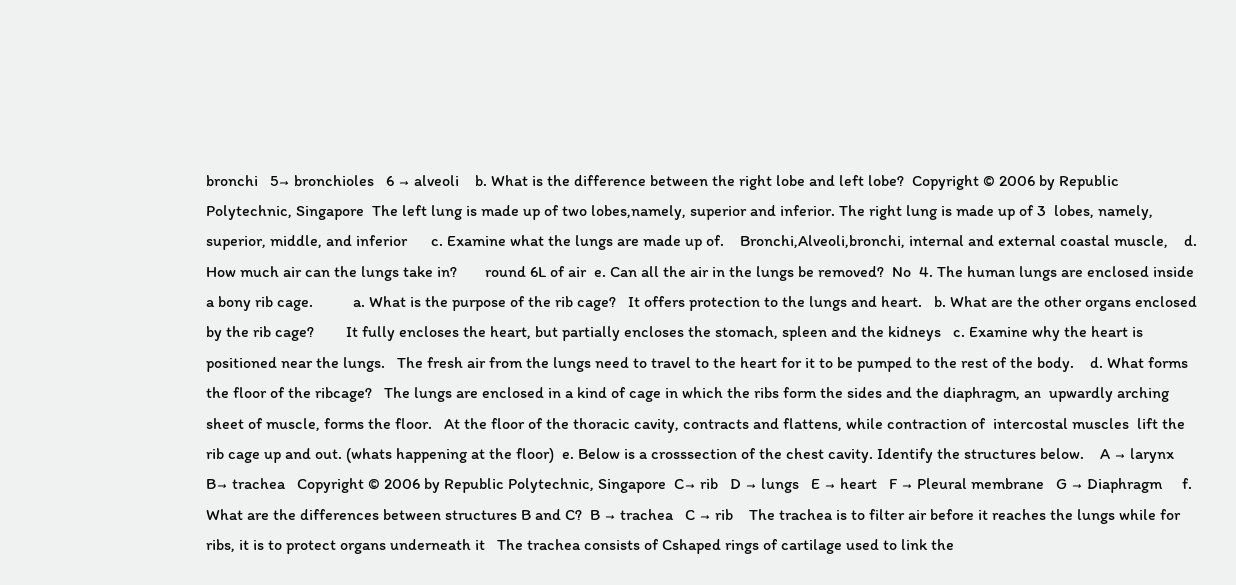bronchi   5→ bronchioles   6 → alveoli    b. What is the difference between the right lobe and left lobe?  Copyright © 2006 by Republic Polytechnic, Singapore  The left lung is made up of two lobes,namely, superior and inferior. The right lung is made up of 3  lobes, namely, superior, middle, and inferior      c. Examine what the lungs are made up of.    Bronchi,Alveoli,bronchi, internal and external coastal muscle,    d. How much air can the lungs take in?       round 6L of air  e. Can all the air in the lungs be removed?  No  4. The human lungs are enclosed inside a bony rib cage.          a. What is the purpose of the rib cage?   It offers protection to the lungs and heart.   b. What are the other organs enclosed by the rib cage?        It fully encloses the heart, but partially encloses the stomach, spleen and the kidneys   c. Examine why the heart is positioned near the lungs.   The fresh air from the lungs need to travel to the heart for it to be pumped to the rest of the body.    d. What forms the floor of the ribcage?   The lungs are enclosed in a kind of cage in which the ribs form the sides and the diaphragm, an  upwardly arching sheet of muscle, forms the floor.   At the floor of the thoracic cavity, contracts and flattens, while contraction of  intercostal muscles  lift the rib cage up and out. (whats happening at the floor)  e. Below is a crosssection of the chest cavity. Identify the structures below.    A → larynx   B→ trachea   Copyright © 2006 by Republic Polytechnic, Singapore  C→ rib   D → lungs   E → heart   F → Pleural membrane   G → Diaphragm     f. What are the differences between structures B and C?  B → trachea   C → rib    The trachea is to filter air before it reaches the lungs while for ribs, it is to protect organs underneath it   The trachea consists of Cshaped rings of cartilage used to link the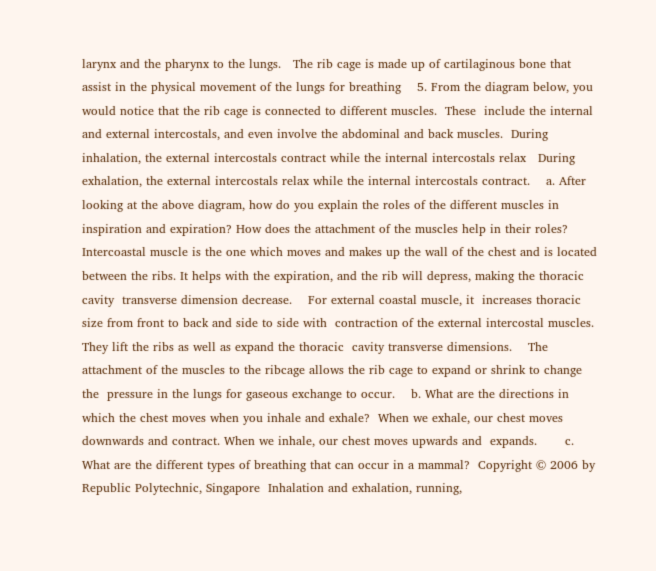larynx and the pharynx to the lungs.   The rib cage is made up of cartilaginous bone that assist in the physical movement of the lungs for breathing    5. From the diagram below, you would notice that the rib cage is connected to different muscles.  These  include the internal and external intercostals, and even involve the abdominal and back muscles.  During inhalation, the external intercostals contract while the internal intercostals relax   During exhalation, the external intercostals relax while the internal intercostals contract.    a. After looking at the above diagram, how do you explain the roles of the different muscles in  inspiration and expiration? How does the attachment of the muscles help in their roles?  Intercoastal muscle is the one which moves and makes up the wall of the chest and is located  between the ribs. It helps with the expiration, and the rib will depress, making the thoracic cavity  transverse dimension decrease.    For external coastal muscle, it  increases thoracic size from front to back and side to side with  contraction of the external intercostal muscles. They lift the ribs as well as expand the thoracic  cavity transverse dimensions.    The attachment of the muscles to the ribcage allows the rib cage to expand or shrink to change the  pressure in the lungs for gaseous exchange to occur.    b. What are the directions in which the chest moves when you inhale and exhale?  When we exhale, our chest moves downwards and contract. When we inhale, our chest moves upwards and  expands.       c. What are the different types of breathing that can occur in a mammal?  Copyright © 2006 by Republic Polytechnic, Singapore  Inhalation and exhalation, running,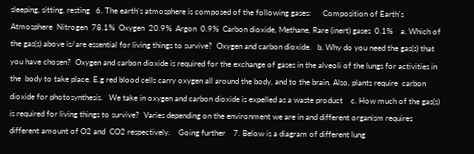sleeping, sitting, resting   6. The earth’s atmosphere is composed of the following gases:      Composition of Earth's Atmosphere  Nitrogen  78.1%  Oxygen  20.9%  Argon  0.9%  Carbon dioxide, Methane, Rare (inert) gases  0.1%    a. Which of the gas(s) above is/are essential for living things to survive?  Oxygen and carbon dioxide.   b. Why do you need the gas(s) that you have chosen?  Oxygen and carbon dioxide is required for the exchange of gases in the alveoli of the lungs for activities in the  body to take place. E.g red blood cells carry oxygen all around the body, and to the brain. Also, plants require  carbon dioxide for photosynthesis.   We take in oxygen and carbon dioxide is expelled as a waste product    c. How much of the gas(s) is required for living things to survive?  Varies depending on the environment we are in and different organism requires different amount of O2 and  CO2 respectively.    Going further    7. Below is a diagram of different lung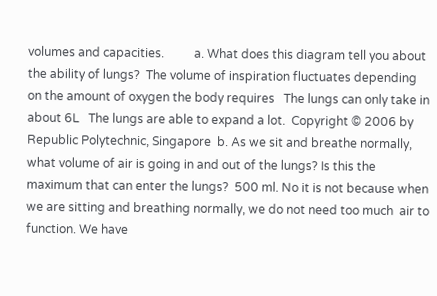volumes and capacities.          a. What does this diagram tell you about the ability of lungs?  The volume of inspiration fluctuates depending on the amount of oxygen the body requires   The lungs can only take in about 6L   The lungs are able to expand a lot.  Copyright © 2006 by Republic Polytechnic, Singapore  b. As we sit and breathe normally, what volume of air is going in and out of the lungs? Is this the  maximum that can enter the lungs?  500 ml. No it is not because when we are sitting and breathing normally, we do not need too much  air to function. We have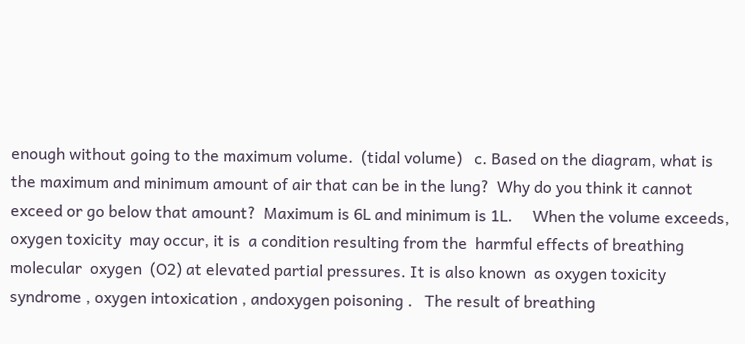enough without going to the maximum volume.  (tidal volume)   c. Based on the diagram, what is the maximum and minimum amount of air that can be in the lung?  Why do you think it cannot exceed or go below that amount?  Maximum is 6L and minimum is 1L.     When the volume exceeds,  oxygen toxicity  may occur, it is  a condition resulting from the  harmful effects of breathing molecular  oxygen  (O2) at elevated partial pressures. It is also known  as oxygen toxicity syndrome , oxygen intoxication , andoxygen poisoning .   The result of breathing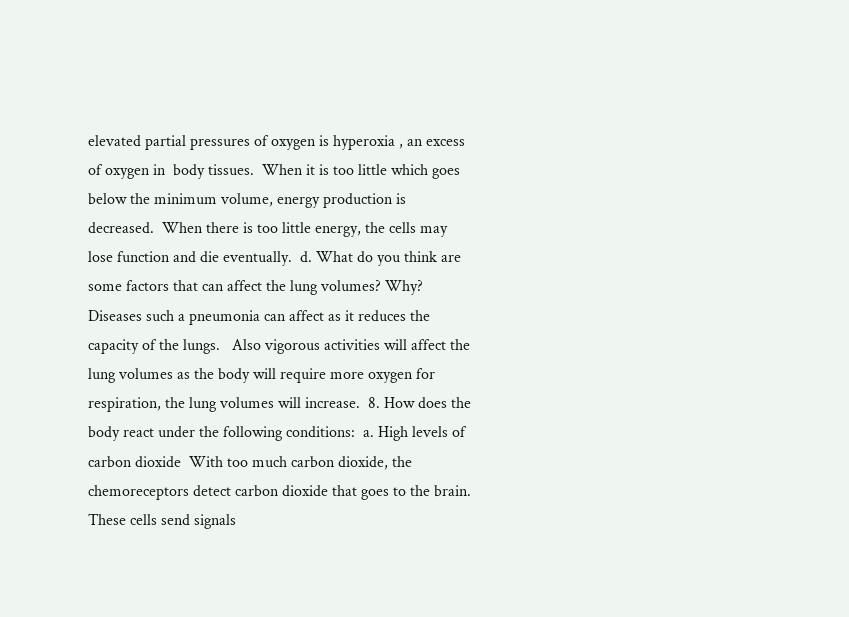elevated partial pressures of oxygen is hyperoxia , an excess of oxygen in  body tissues.  When it is too little which goes below the minimum volume, energy production is decreased.  When there is too little energy, the cells may lose function and die eventually.  d. What do you think are some factors that can affect the lung volumes? Why?  Diseases such a pneumonia can affect as it reduces the capacity of the lungs.   Also vigorous activities will affect the lung volumes as the body will require more oxygen for  respiration, the lung volumes will increase.  8. How does the body react under the following conditions:  a. High levels of carbon dioxide  With too much carbon dioxide, the chemoreceptors detect carbon dioxide that goes to the brain.  These cells send signals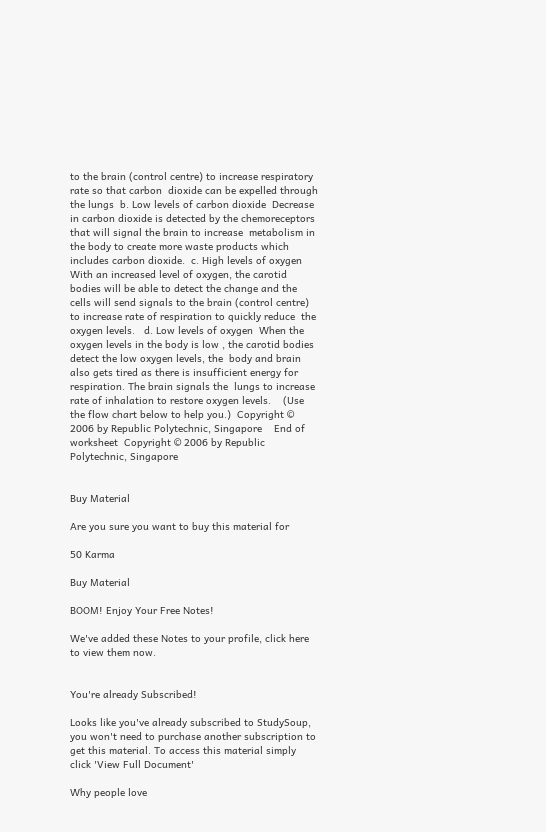to the brain (control centre) to increase respiratory rate so that carbon  dioxide can be expelled through the lungs  b. Low levels of carbon dioxide  Decrease in carbon dioxide is detected by the chemoreceptors that will signal the brain to increase  metabolism in the body to create more waste products which includes carbon dioxide.  c. High levels of oxygen  With an increased level of oxygen, the carotid bodies will be able to detect the change and the  cells will send signals to the brain (control centre) to increase rate of respiration to quickly reduce  the oxygen levels.   d. Low levels of oxygen  When the oxygen levels in the body is low , the carotid bodies detect the low oxygen levels, the  body and brain also gets tired as there is insufficient energy for respiration. The brain signals the  lungs to increase rate of inhalation to restore oxygen levels.    (Use the flow chart below to help you.)  Copyright © 2006 by Republic Polytechnic, Singapore    End of worksheet  Copyright © 2006 by Republic Polytechnic, Singapore


Buy Material

Are you sure you want to buy this material for

50 Karma

Buy Material

BOOM! Enjoy Your Free Notes!

We've added these Notes to your profile, click here to view them now.


You're already Subscribed!

Looks like you've already subscribed to StudySoup, you won't need to purchase another subscription to get this material. To access this material simply click 'View Full Document'

Why people love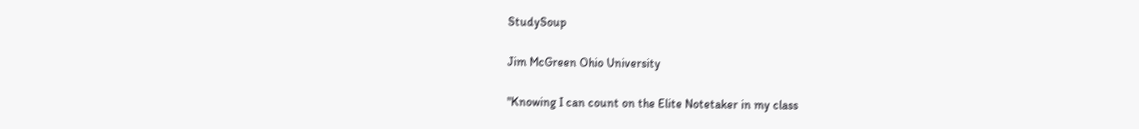StudySoup

Jim McGreen Ohio University

"Knowing I can count on the Elite Notetaker in my class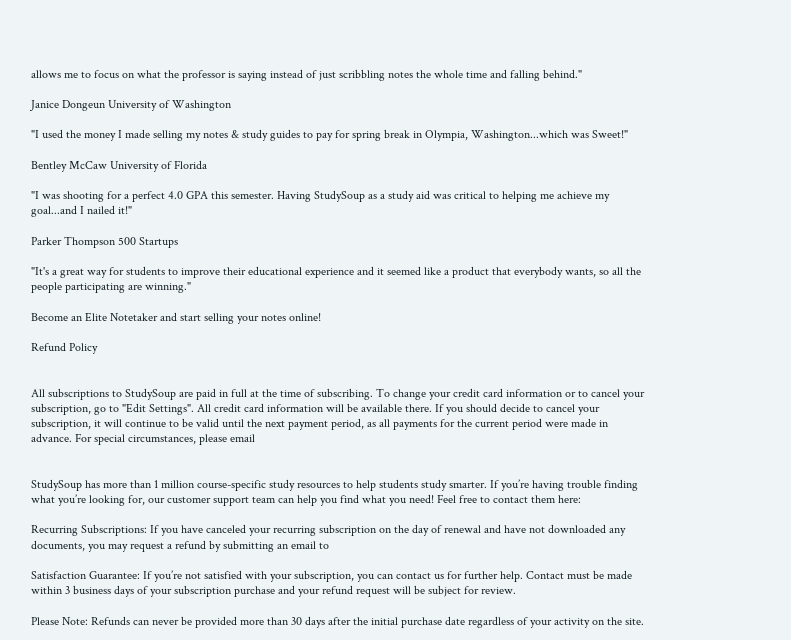allows me to focus on what the professor is saying instead of just scribbling notes the whole time and falling behind."

Janice Dongeun University of Washington

"I used the money I made selling my notes & study guides to pay for spring break in Olympia, Washington...which was Sweet!"

Bentley McCaw University of Florida

"I was shooting for a perfect 4.0 GPA this semester. Having StudySoup as a study aid was critical to helping me achieve my goal...and I nailed it!"

Parker Thompson 500 Startups

"It's a great way for students to improve their educational experience and it seemed like a product that everybody wants, so all the people participating are winning."

Become an Elite Notetaker and start selling your notes online!

Refund Policy


All subscriptions to StudySoup are paid in full at the time of subscribing. To change your credit card information or to cancel your subscription, go to "Edit Settings". All credit card information will be available there. If you should decide to cancel your subscription, it will continue to be valid until the next payment period, as all payments for the current period were made in advance. For special circumstances, please email


StudySoup has more than 1 million course-specific study resources to help students study smarter. If you’re having trouble finding what you’re looking for, our customer support team can help you find what you need! Feel free to contact them here:

Recurring Subscriptions: If you have canceled your recurring subscription on the day of renewal and have not downloaded any documents, you may request a refund by submitting an email to

Satisfaction Guarantee: If you’re not satisfied with your subscription, you can contact us for further help. Contact must be made within 3 business days of your subscription purchase and your refund request will be subject for review.

Please Note: Refunds can never be provided more than 30 days after the initial purchase date regardless of your activity on the site.